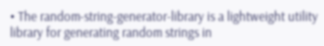• The random-string-generator-library is a lightweight utility library for generating random strings in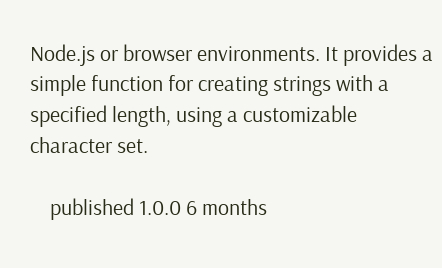Node.js or browser environments. It provides a simple function for creating strings with a specified length, using a customizable character set.

    published 1.0.0 6 months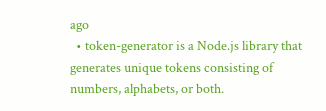ago
  • token-generator is a Node.js library that generates unique tokens consisting of numbers, alphabets, or both.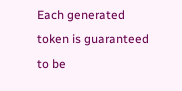Each generated token is guaranteed to be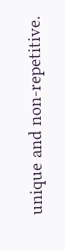unique and non-repetitive.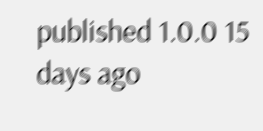published 1.0.0 15 days ago